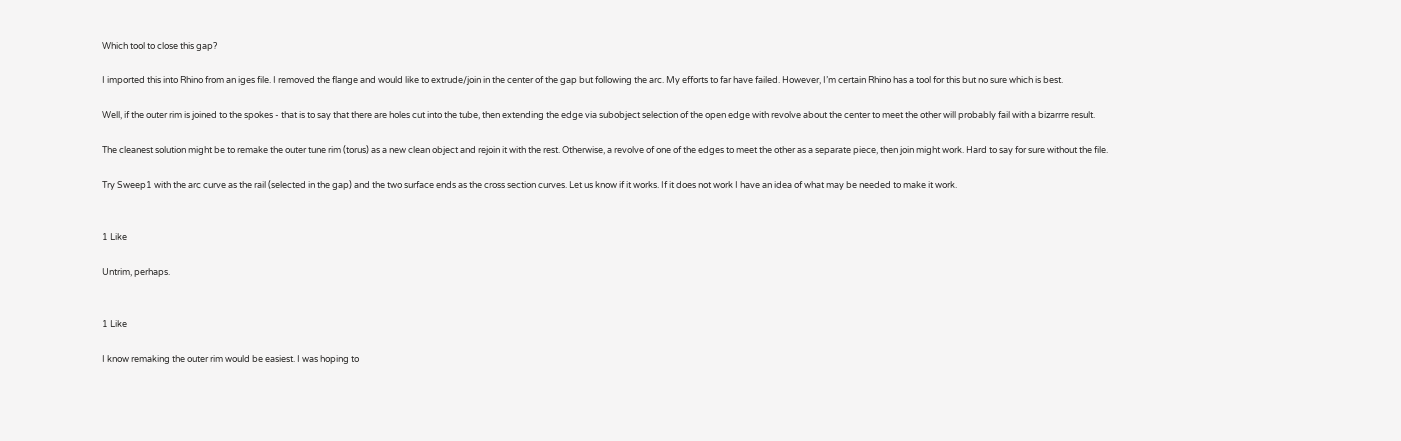Which tool to close this gap?

I imported this into Rhino from an iges file. I removed the flange and would like to extrude/join in the center of the gap but following the arc. My efforts to far have failed. However, I’m certain Rhino has a tool for this but no sure which is best.

Well, if the outer rim is joined to the spokes - that is to say that there are holes cut into the tube, then extending the edge via subobject selection of the open edge with revolve about the center to meet the other will probably fail with a bizarrre result.

The cleanest solution might be to remake the outer tune rim (torus) as a new clean object and rejoin it with the rest. Otherwise, a revolve of one of the edges to meet the other as a separate piece, then join might work. Hard to say for sure without the file.

Try Sweep1 with the arc curve as the rail (selected in the gap) and the two surface ends as the cross section curves. Let us know if it works. If it does not work I have an idea of what may be needed to make it work.


1 Like

Untrim, perhaps.


1 Like

I know remaking the outer rim would be easiest. I was hoping to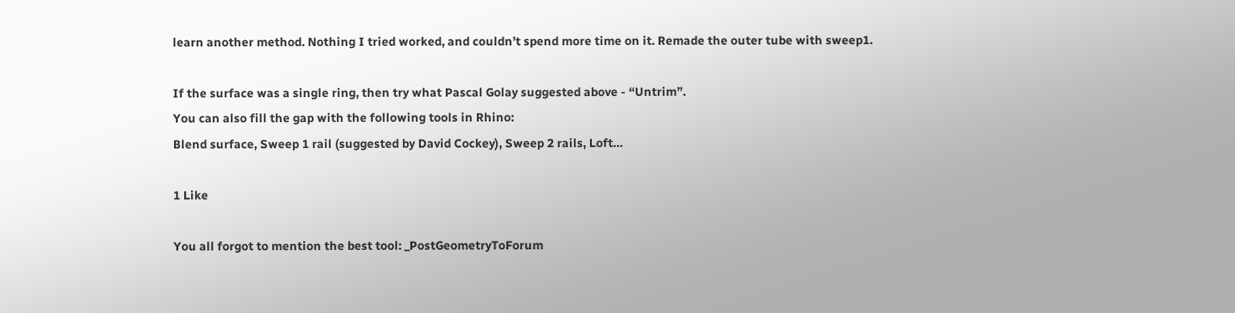learn another method. Nothing I tried worked, and couldn’t spend more time on it. Remade the outer tube with sweep1.

If the surface was a single ring, then try what Pascal Golay suggested above - “Untrim”.
You can also fill the gap with the following tools in Rhino:
Blend surface, Sweep 1 rail (suggested by David Cockey), Sweep 2 rails, Loft…

1 Like

You all forgot to mention the best tool: _PostGeometryToForum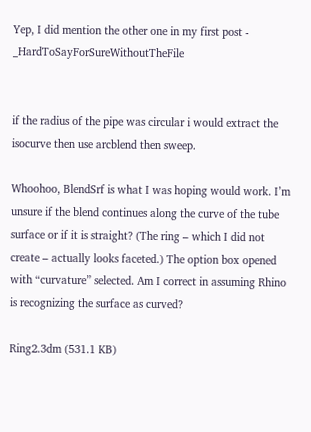Yep, I did mention the other one in my first post - _HardToSayForSureWithoutTheFile


if the radius of the pipe was circular i would extract the isocurve then use arcblend then sweep.

Whoohoo, BlendSrf is what I was hoping would work. I’m unsure if the blend continues along the curve of the tube surface or if it is straight? (The ring – which I did not create – actually looks faceted.) The option box opened with “curvature” selected. Am I correct in assuming Rhino is recognizing the surface as curved?

Ring2.3dm (531.1 KB)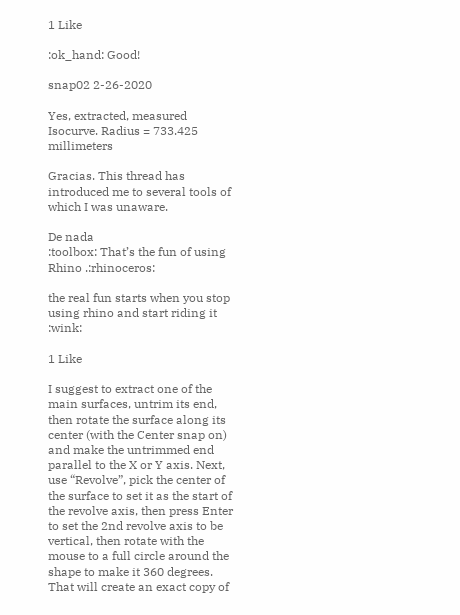1 Like

:ok_hand: Good!

snap02 2-26-2020

Yes, extracted, measured Isocurve. Radius = 733.425 millimeters

Gracias. This thread has introduced me to several tools of which I was unaware.

De nada
:toolbox: That’s the fun of using Rhino .:rhinoceros:

the real fun starts when you stop using rhino and start riding it :wink:

1 Like

I suggest to extract one of the main surfaces, untrim its end, then rotate the surface along its center (with the Center snap on) and make the untrimmed end parallel to the X or Y axis. Next, use “Revolve”, pick the center of the surface to set it as the start of the revolve axis, then press Enter to set the 2nd revolve axis to be vertical, then rotate with the mouse to a full circle around the shape to make it 360 degrees. That will create an exact copy of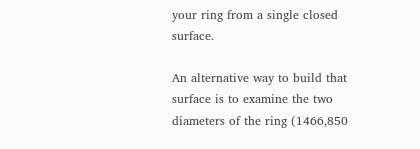your ring from a single closed surface.

An alternative way to build that surface is to examine the two diameters of the ring (1466,850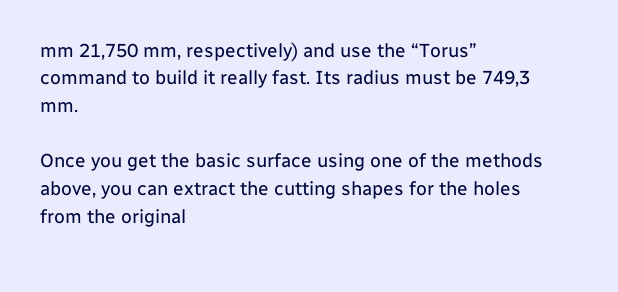mm 21,750 mm, respectively) and use the “Torus” command to build it really fast. Its radius must be 749,3 mm.

Once you get the basic surface using one of the methods above, you can extract the cutting shapes for the holes from the original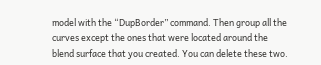model with the “DupBorder” command. Then group all the curves except the ones that were located around the blend surface that you created. You can delete these two.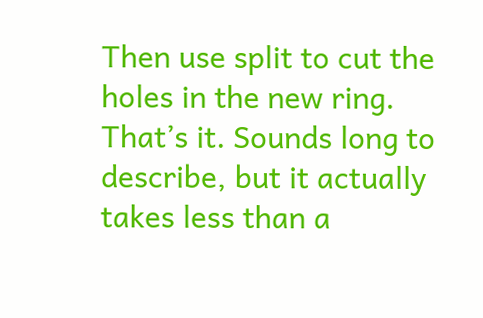Then use split to cut the holes in the new ring. That’s it. Sounds long to describe, but it actually takes less than a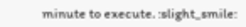minute to execute. :slight_smile: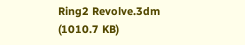Ring2 Revolve.3dm (1010.7 KB)